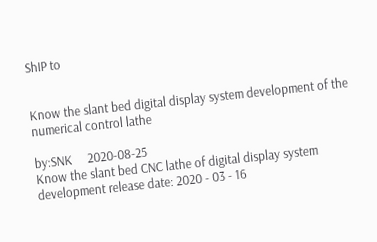ShIP to


Know the slant bed digital display system development of the numerical control lathe

by:SNK     2020-08-25
Know the slant bed CNC lathe of digital display system development release date: 2020 - 03 - 16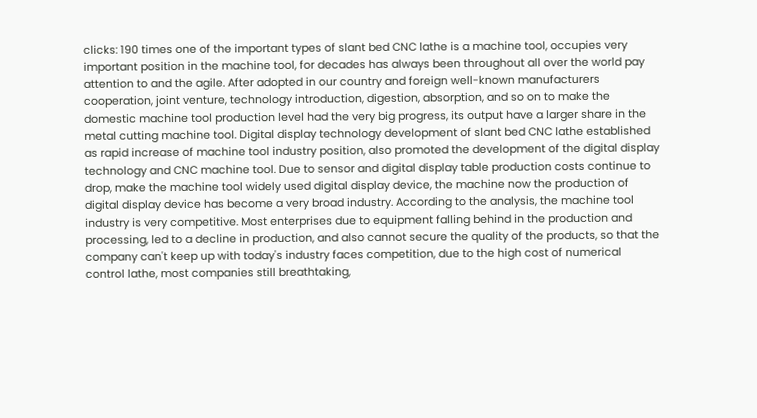clicks: 190 times one of the important types of slant bed CNC lathe is a machine tool, occupies very important position in the machine tool, for decades has always been throughout all over the world pay attention to and the agile. After adopted in our country and foreign well-known manufacturers cooperation, joint venture, technology introduction, digestion, absorption, and so on to make the domestic machine tool production level had the very big progress, its output have a larger share in the metal cutting machine tool. Digital display technology development of slant bed CNC lathe established as rapid increase of machine tool industry position, also promoted the development of the digital display technology and CNC machine tool. Due to sensor and digital display table production costs continue to drop, make the machine tool widely used digital display device, the machine now the production of digital display device has become a very broad industry. According to the analysis, the machine tool industry is very competitive. Most enterprises due to equipment falling behind in the production and processing, led to a decline in production, and also cannot secure the quality of the products, so that the company can't keep up with today's industry faces competition, due to the high cost of numerical control lathe, most companies still breathtaking,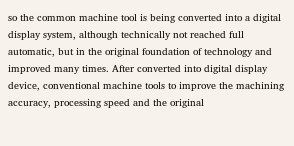so the common machine tool is being converted into a digital display system, although technically not reached full automatic, but in the original foundation of technology and improved many times. After converted into digital display device, conventional machine tools to improve the machining accuracy, processing speed and the original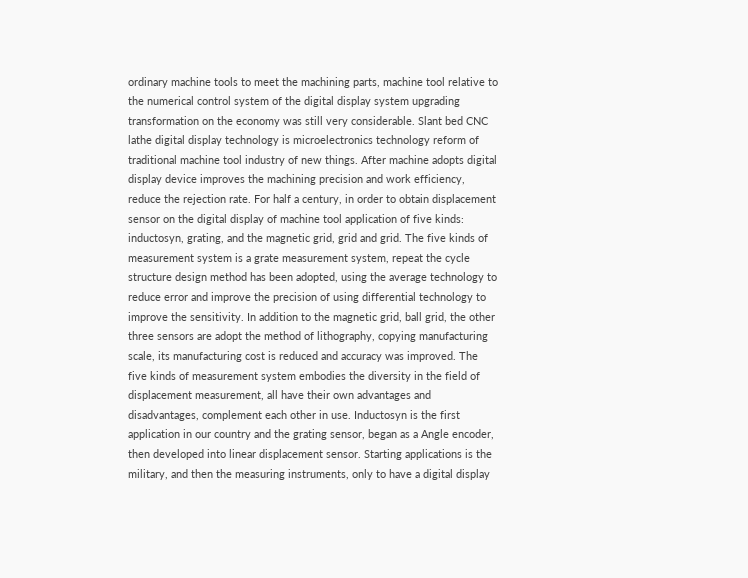ordinary machine tools to meet the machining parts, machine tool relative to the numerical control system of the digital display system upgrading transformation on the economy was still very considerable. Slant bed CNC lathe digital display technology is microelectronics technology reform of traditional machine tool industry of new things. After machine adopts digital display device improves the machining precision and work efficiency, reduce the rejection rate. For half a century, in order to obtain displacement sensor on the digital display of machine tool application of five kinds: inductosyn, grating, and the magnetic grid, grid and grid. The five kinds of measurement system is a grate measurement system, repeat the cycle structure design method has been adopted, using the average technology to reduce error and improve the precision of using differential technology to improve the sensitivity. In addition to the magnetic grid, ball grid, the other three sensors are adopt the method of lithography, copying manufacturing scale, its manufacturing cost is reduced and accuracy was improved. The five kinds of measurement system embodies the diversity in the field of displacement measurement, all have their own advantages and disadvantages, complement each other in use. Inductosyn is the first application in our country and the grating sensor, began as a Angle encoder, then developed into linear displacement sensor. Starting applications is the military, and then the measuring instruments, only to have a digital display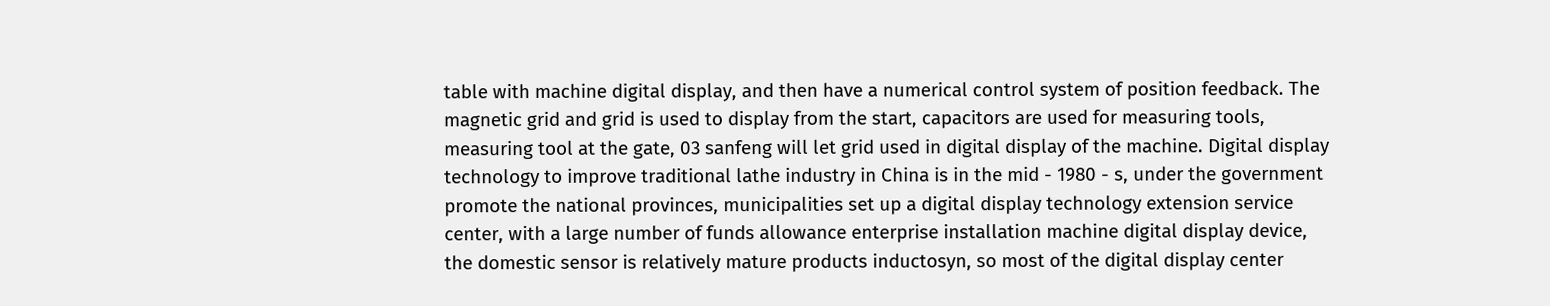table with machine digital display, and then have a numerical control system of position feedback. The magnetic grid and grid is used to display from the start, capacitors are used for measuring tools, measuring tool at the gate, 03 sanfeng will let grid used in digital display of the machine. Digital display technology to improve traditional lathe industry in China is in the mid - 1980 - s, under the government promote the national provinces, municipalities set up a digital display technology extension service center, with a large number of funds allowance enterprise installation machine digital display device, the domestic sensor is relatively mature products inductosyn, so most of the digital display center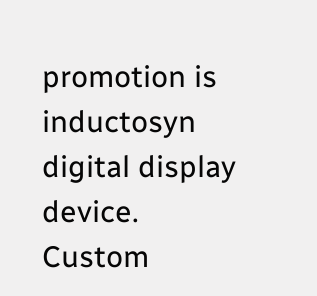promotion is inductosyn digital display device.
Custom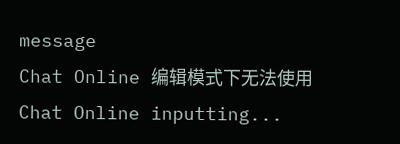message
Chat Online 编辑模式下无法使用
Chat Online inputting...